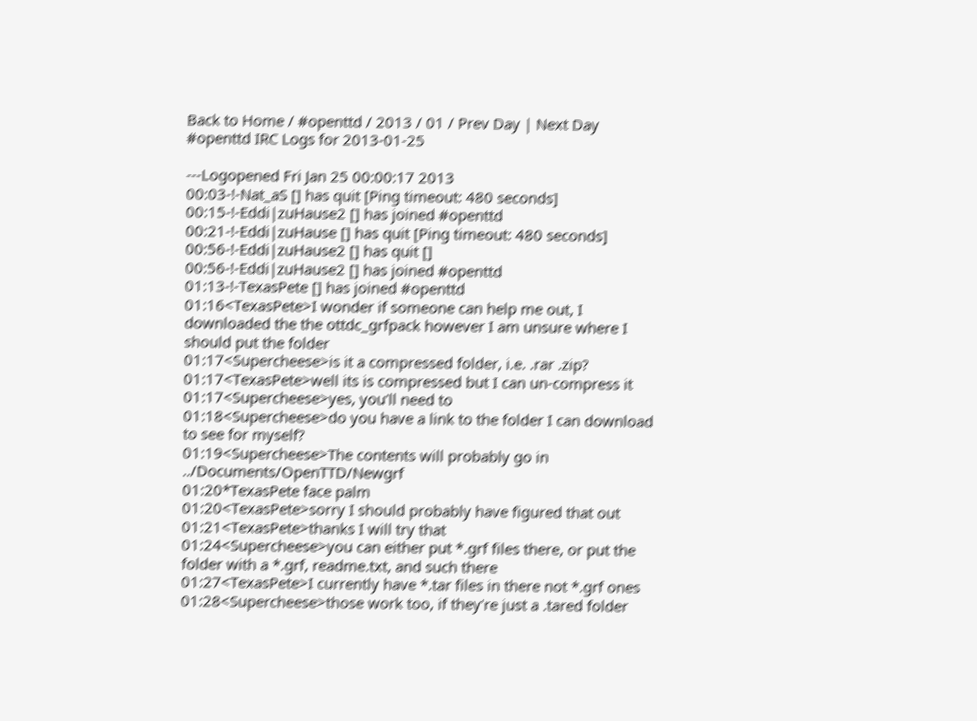Back to Home / #openttd / 2013 / 01 / Prev Day | Next Day
#openttd IRC Logs for 2013-01-25

---Logopened Fri Jan 25 00:00:17 2013
00:03-!-Nat_aS [] has quit [Ping timeout: 480 seconds]
00:15-!-Eddi|zuHause2 [] has joined #openttd
00:21-!-Eddi|zuHause [] has quit [Ping timeout: 480 seconds]
00:56-!-Eddi|zuHause2 [] has quit []
00:56-!-Eddi|zuHause2 [] has joined #openttd
01:13-!-TexasPete [] has joined #openttd
01:16<TexasPete>I wonder if someone can help me out, I downloaded the the ottdc_grfpack however I am unsure where I should put the folder
01:17<Supercheese>is it a compressed folder, i.e. .rar .zip?
01:17<TexasPete>well its is compressed but I can un-compress it
01:17<Supercheese>yes, you'll need to
01:18<Supercheese>do you have a link to the folder I can download to see for myself?
01:19<Supercheese>The contents will probably go in ../Documents/OpenTTD/Newgrf
01:20*TexasPete face palm
01:20<TexasPete>sorry I should probably have figured that out
01:21<TexasPete>thanks I will try that
01:24<Supercheese>you can either put *.grf files there, or put the folder with a *.grf, readme.txt, and such there
01:27<TexasPete>I currently have *.tar files in there not *.grf ones
01:28<Supercheese>those work too, if they're just a .tared folder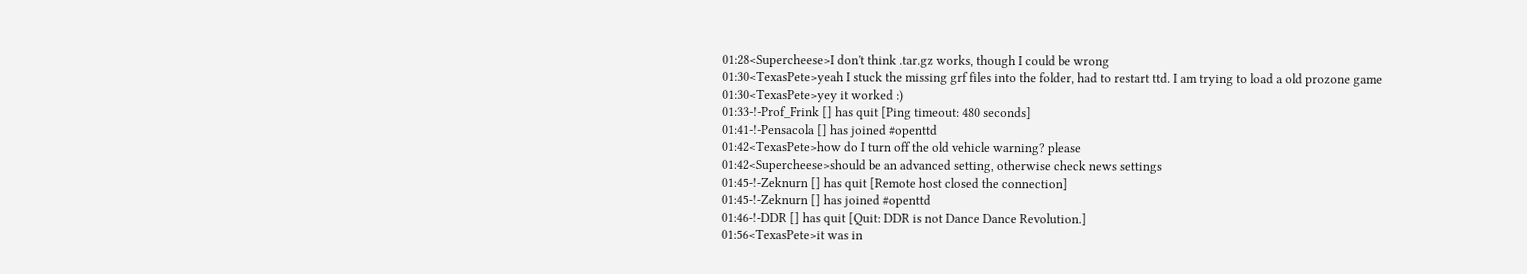01:28<Supercheese>I don't think .tar.gz works, though I could be wrong
01:30<TexasPete>yeah I stuck the missing grf files into the folder, had to restart ttd. I am trying to load a old prozone game
01:30<TexasPete>yey it worked :)
01:33-!-Prof_Frink [] has quit [Ping timeout: 480 seconds]
01:41-!-Pensacola [] has joined #openttd
01:42<TexasPete>how do I turn off the old vehicle warning? please
01:42<Supercheese>should be an advanced setting, otherwise check news settings
01:45-!-Zeknurn [] has quit [Remote host closed the connection]
01:45-!-Zeknurn [] has joined #openttd
01:46-!-DDR [] has quit [Quit: DDR is not Dance Dance Revolution.]
01:56<TexasPete>it was in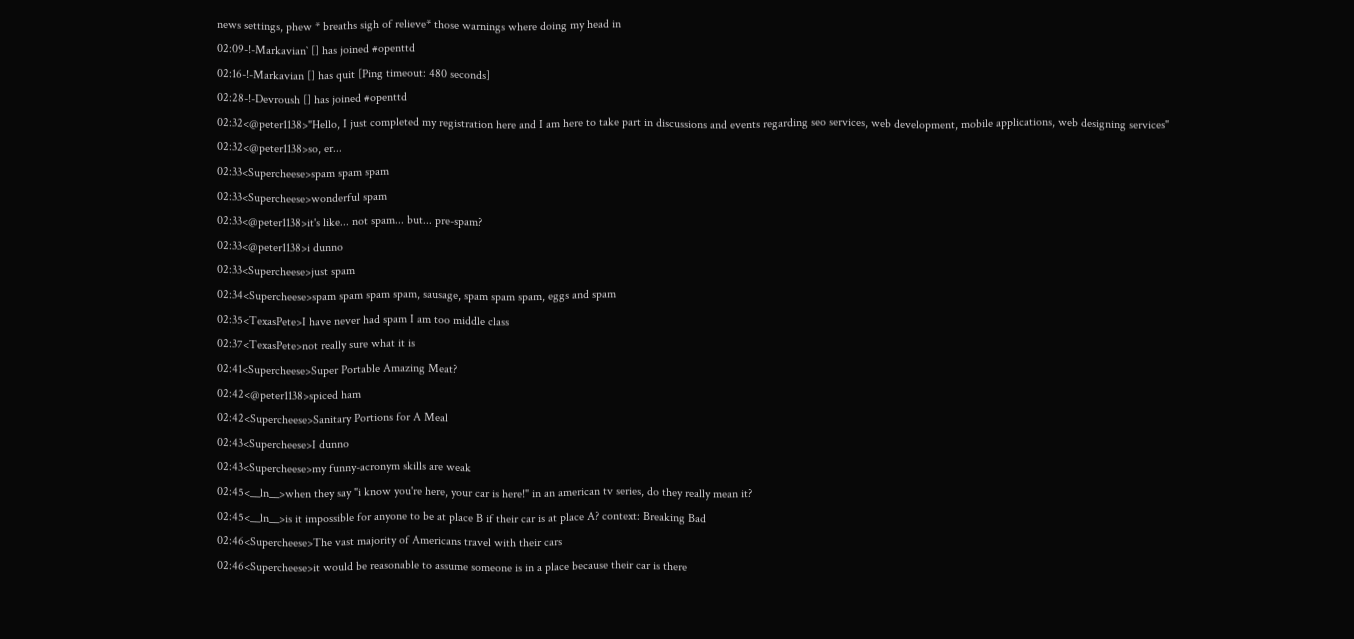news settings, phew * breaths sigh of relieve* those warnings where doing my head in
02:09-!-Markavian` [] has joined #openttd
02:16-!-Markavian [] has quit [Ping timeout: 480 seconds]
02:28-!-Devroush [] has joined #openttd
02:32<@peter1138>"Hello, I just completed my registration here and I am here to take part in discussions and events regarding seo services, web development, mobile applications, web designing services"
02:32<@peter1138>so, er...
02:33<Supercheese>spam spam spam
02:33<Supercheese>wonderful spam
02:33<@peter1138>it's like... not spam... but... pre-spam?
02:33<@peter1138>i dunno
02:33<Supercheese>just spam
02:34<Supercheese>spam spam spam spam, sausage, spam spam spam, eggs and spam
02:35<TexasPete>I have never had spam I am too middle class
02:37<TexasPete>not really sure what it is
02:41<Supercheese>Super Portable Amazing Meat?
02:42<@peter1138>spiced ham
02:42<Supercheese>Sanitary Portions for A Meal
02:43<Supercheese>I dunno
02:43<Supercheese>my funny-acronym skills are weak
02:45<__ln__>when they say "i know you're here, your car is here!" in an american tv series, do they really mean it?
02:45<__ln__>is it impossible for anyone to be at place B if their car is at place A? context: Breaking Bad
02:46<Supercheese>The vast majority of Americans travel with their cars
02:46<Supercheese>it would be reasonable to assume someone is in a place because their car is there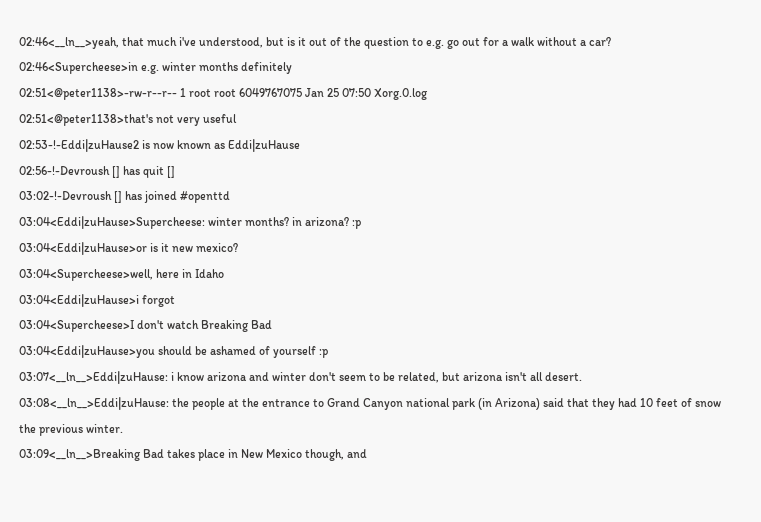02:46<__ln__>yeah, that much i've understood, but is it out of the question to e.g. go out for a walk without a car?
02:46<Supercheese>in e.g. winter months definitely
02:51<@peter1138>-rw-r--r-- 1 root root 6049767075 Jan 25 07:50 Xorg.0.log
02:51<@peter1138>that's not very useful
02:53-!-Eddi|zuHause2 is now known as Eddi|zuHause
02:56-!-Devroush [] has quit []
03:02-!-Devroush [] has joined #openttd
03:04<Eddi|zuHause>Supercheese: winter months? in arizona? :p
03:04<Eddi|zuHause>or is it new mexico?
03:04<Supercheese>well, here in Idaho
03:04<Eddi|zuHause>i forgot
03:04<Supercheese>I don't watch Breaking Bad
03:04<Eddi|zuHause>you should be ashamed of yourself :p
03:07<__ln__>Eddi|zuHause: i know arizona and winter don't seem to be related, but arizona isn't all desert.
03:08<__ln__>Eddi|zuHause: the people at the entrance to Grand Canyon national park (in Arizona) said that they had 10 feet of snow the previous winter.
03:09<__ln__>Breaking Bad takes place in New Mexico though, and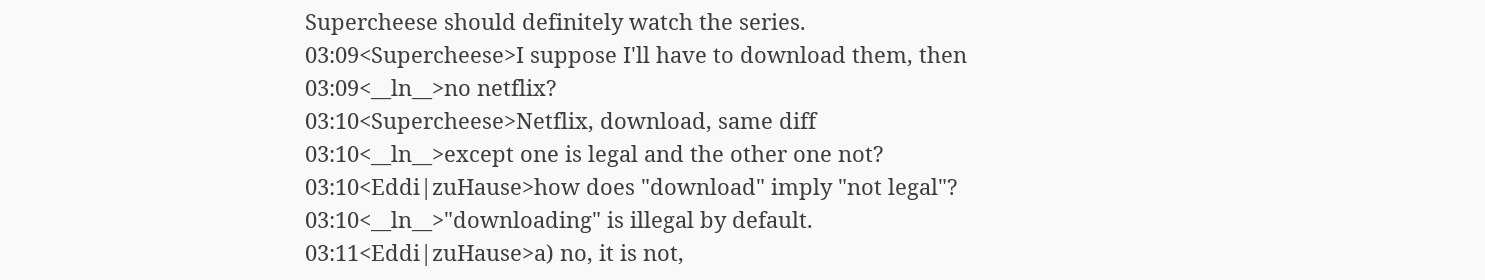Supercheese should definitely watch the series.
03:09<Supercheese>I suppose I'll have to download them, then
03:09<__ln__>no netflix?
03:10<Supercheese>Netflix, download, same diff
03:10<__ln__>except one is legal and the other one not?
03:10<Eddi|zuHause>how does "download" imply "not legal"?
03:10<__ln__>"downloading" is illegal by default.
03:11<Eddi|zuHause>a) no, it is not,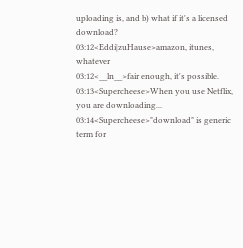uploading is, and b) what if it's a licensed download?
03:12<Eddi|zuHause>amazon, itunes, whatever
03:12<__ln__>fair enough, it's possible.
03:13<Supercheese>When you use Netflix, you are downloading...
03:14<Supercheese>"download" is generic term for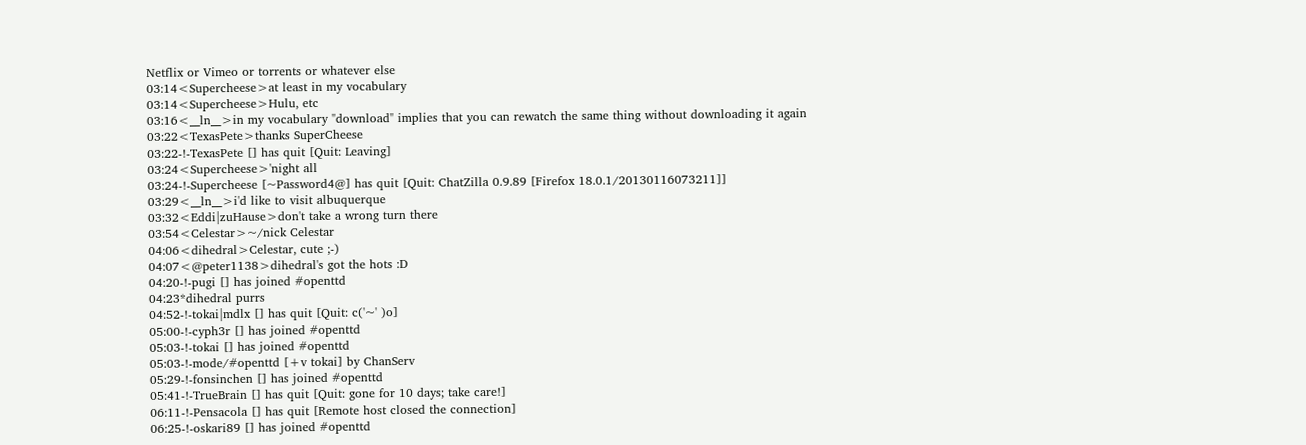Netflix or Vimeo or torrents or whatever else
03:14<Supercheese>at least in my vocabulary
03:14<Supercheese>Hulu, etc
03:16<__ln__>in my vocabulary "download" implies that you can rewatch the same thing without downloading it again
03:22<TexasPete>thanks SuperCheese
03:22-!-TexasPete [] has quit [Quit: Leaving]
03:24<Supercheese>'night all
03:24-!-Supercheese [~Password4@] has quit [Quit: ChatZilla 0.9.89 [Firefox 18.0.1/20130116073211]]
03:29<__ln__>i'd like to visit albuquerque
03:32<Eddi|zuHause>don't take a wrong turn there
03:54<Celestar>~/nick Celestar
04:06<dihedral>Celestar, cute ;-)
04:07<@peter1138>dihedral's got the hots :D
04:20-!-pugi [] has joined #openttd
04:23*dihedral purrs
04:52-!-tokai|mdlx [] has quit [Quit: c('~' )o]
05:00-!-cyph3r [] has joined #openttd
05:03-!-tokai [] has joined #openttd
05:03-!-mode/#openttd [+v tokai] by ChanServ
05:29-!-fonsinchen [] has joined #openttd
05:41-!-TrueBrain [] has quit [Quit: gone for 10 days; take care!]
06:11-!-Pensacola [] has quit [Remote host closed the connection]
06:25-!-oskari89 [] has joined #openttd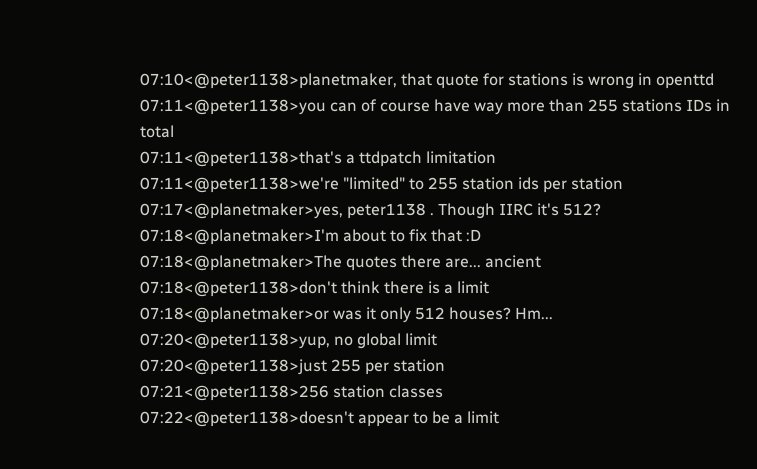07:10<@peter1138>planetmaker, that quote for stations is wrong in openttd
07:11<@peter1138>you can of course have way more than 255 stations IDs in total
07:11<@peter1138>that's a ttdpatch limitation
07:11<@peter1138>we're "limited" to 255 station ids per station
07:17<@planetmaker>yes, peter1138 . Though IIRC it's 512?
07:18<@planetmaker>I'm about to fix that :D
07:18<@planetmaker>The quotes there are... ancient
07:18<@peter1138>don't think there is a limit
07:18<@planetmaker>or was it only 512 houses? Hm...
07:20<@peter1138>yup, no global limit
07:20<@peter1138>just 255 per station
07:21<@peter1138>256 station classes
07:22<@peter1138>doesn't appear to be a limit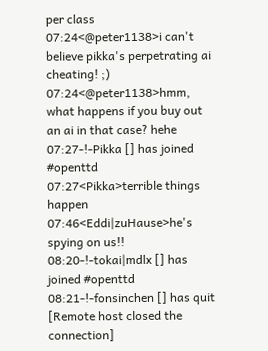per class
07:24<@peter1138>i can't believe pikka's perpetrating ai cheating! ;)
07:24<@peter1138>hmm, what happens if you buy out an ai in that case? hehe
07:27-!-Pikka [] has joined #openttd
07:27<Pikka>terrible things happen
07:46<Eddi|zuHause>he's spying on us!!
08:20-!-tokai|mdlx [] has joined #openttd
08:21-!-fonsinchen [] has quit [Remote host closed the connection]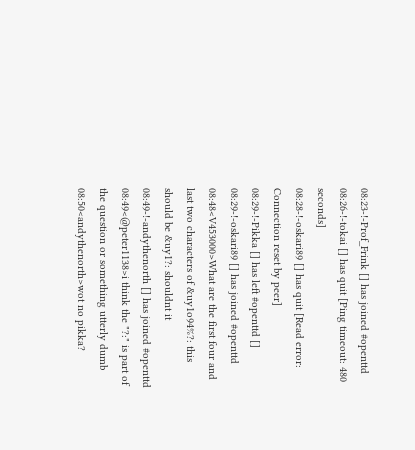08:23-!-Prof_Frink [] has joined #openttd
08:26-!-tokai [] has quit [Ping timeout: 480 seconds]
08:28-!-oskari89 [] has quit [Read error: Connection reset by peer]
08:29-!-Pikka [] has left #openttd []
08:29-!-oskari89 [] has joined #openttd
08:48<V453000>What are the first four and last two characters of &uy1o94%?: this should be &uy1?: shouldnt it
08:49-!-andythenorth [] has joined #openttd
08:49<@peter1138>i think the "?:" is part of the question or something utterly dumb
08:50<andythenorth>wot no pikka?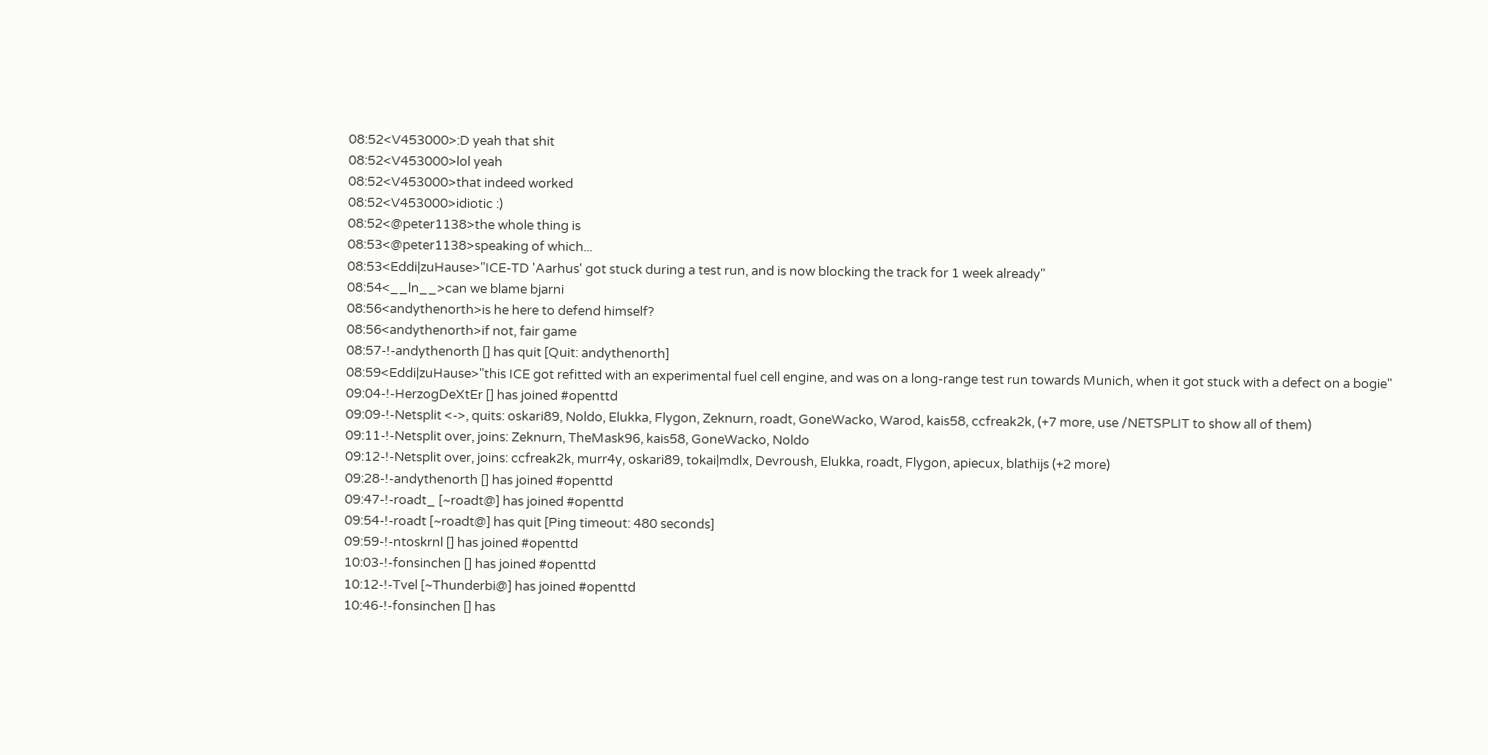08:52<V453000>:D yeah that shit
08:52<V453000>lol yeah
08:52<V453000>that indeed worked
08:52<V453000>idiotic :)
08:52<@peter1138>the whole thing is
08:53<@peter1138>speaking of which...
08:53<Eddi|zuHause>"ICE-TD 'Aarhus' got stuck during a test run, and is now blocking the track for 1 week already"
08:54<__ln__>can we blame bjarni
08:56<andythenorth>is he here to defend himself?
08:56<andythenorth>if not, fair game
08:57-!-andythenorth [] has quit [Quit: andythenorth]
08:59<Eddi|zuHause>"this ICE got refitted with an experimental fuel cell engine, and was on a long-range test run towards Munich, when it got stuck with a defect on a bogie"
09:04-!-HerzogDeXtEr [] has joined #openttd
09:09-!-Netsplit <->, quits: oskari89, Noldo, Elukka, Flygon, Zeknurn, roadt, GoneWacko, Warod, kais58, ccfreak2k, (+7 more, use /NETSPLIT to show all of them)
09:11-!-Netsplit over, joins: Zeknurn, TheMask96, kais58, GoneWacko, Noldo
09:12-!-Netsplit over, joins: ccfreak2k, murr4y, oskari89, tokai|mdlx, Devroush, Elukka, roadt, Flygon, apiecux, blathijs (+2 more)
09:28-!-andythenorth [] has joined #openttd
09:47-!-roadt_ [~roadt@] has joined #openttd
09:54-!-roadt [~roadt@] has quit [Ping timeout: 480 seconds]
09:59-!-ntoskrnl [] has joined #openttd
10:03-!-fonsinchen [] has joined #openttd
10:12-!-Tvel [~Thunderbi@] has joined #openttd
10:46-!-fonsinchen [] has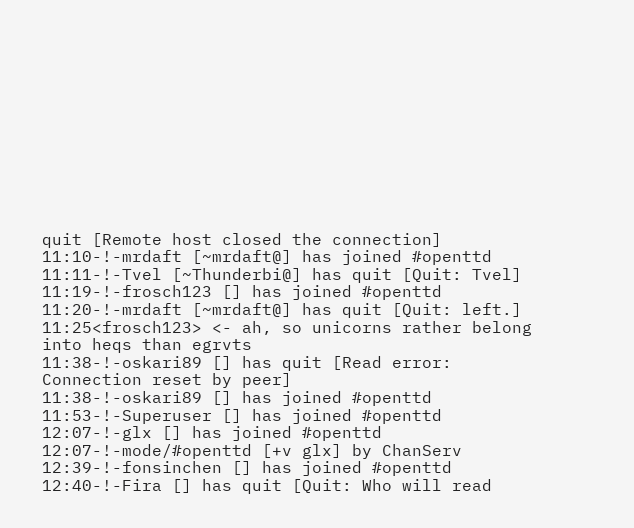quit [Remote host closed the connection]
11:10-!-mrdaft [~mrdaft@] has joined #openttd
11:11-!-Tvel [~Thunderbi@] has quit [Quit: Tvel]
11:19-!-frosch123 [] has joined #openttd
11:20-!-mrdaft [~mrdaft@] has quit [Quit: left.]
11:25<frosch123> <- ah, so unicorns rather belong into heqs than egrvts
11:38-!-oskari89 [] has quit [Read error: Connection reset by peer]
11:38-!-oskari89 [] has joined #openttd
11:53-!-Superuser [] has joined #openttd
12:07-!-glx [] has joined #openttd
12:07-!-mode/#openttd [+v glx] by ChanServ
12:39-!-fonsinchen [] has joined #openttd
12:40-!-Fira [] has quit [Quit: Who will read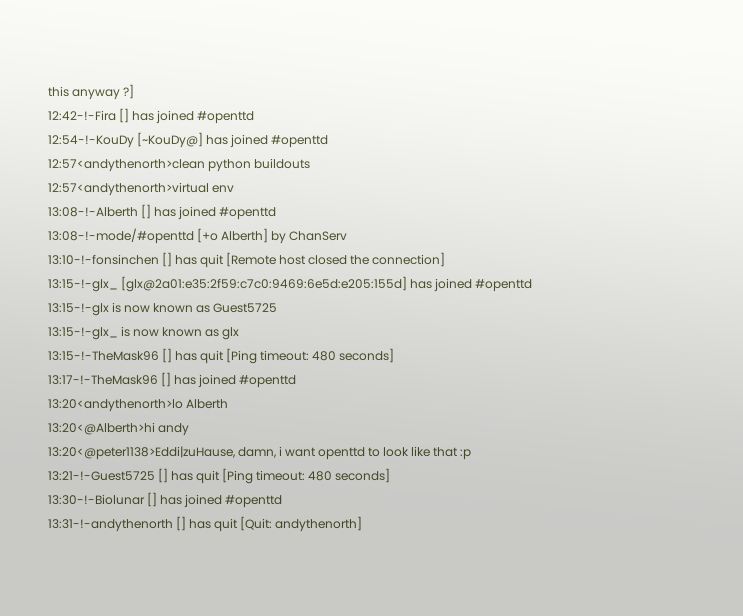this anyway ?]
12:42-!-Fira [] has joined #openttd
12:54-!-KouDy [~KouDy@] has joined #openttd
12:57<andythenorth>clean python buildouts
12:57<andythenorth>virtual env
13:08-!-Alberth [] has joined #openttd
13:08-!-mode/#openttd [+o Alberth] by ChanServ
13:10-!-fonsinchen [] has quit [Remote host closed the connection]
13:15-!-glx_ [glx@2a01:e35:2f59:c7c0:9469:6e5d:e205:155d] has joined #openttd
13:15-!-glx is now known as Guest5725
13:15-!-glx_ is now known as glx
13:15-!-TheMask96 [] has quit [Ping timeout: 480 seconds]
13:17-!-TheMask96 [] has joined #openttd
13:20<andythenorth>lo Alberth
13:20<@Alberth>hi andy
13:20<@peter1138>Eddi|zuHause, damn, i want openttd to look like that :p
13:21-!-Guest5725 [] has quit [Ping timeout: 480 seconds]
13:30-!-Biolunar [] has joined #openttd
13:31-!-andythenorth [] has quit [Quit: andythenorth]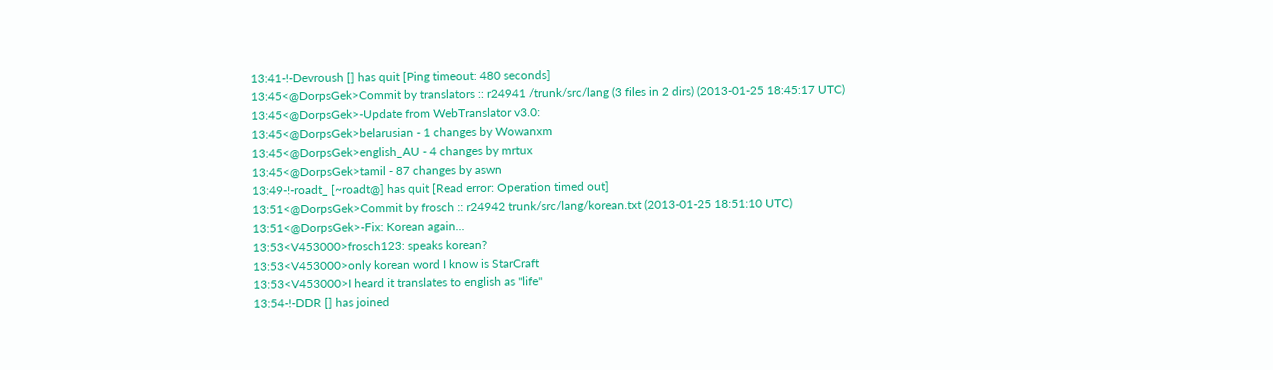13:41-!-Devroush [] has quit [Ping timeout: 480 seconds]
13:45<@DorpsGek>Commit by translators :: r24941 /trunk/src/lang (3 files in 2 dirs) (2013-01-25 18:45:17 UTC)
13:45<@DorpsGek>-Update from WebTranslator v3.0:
13:45<@DorpsGek>belarusian - 1 changes by Wowanxm
13:45<@DorpsGek>english_AU - 4 changes by mrtux
13:45<@DorpsGek>tamil - 87 changes by aswn
13:49-!-roadt_ [~roadt@] has quit [Read error: Operation timed out]
13:51<@DorpsGek>Commit by frosch :: r24942 trunk/src/lang/korean.txt (2013-01-25 18:51:10 UTC)
13:51<@DorpsGek>-Fix: Korean again...
13:53<V453000>frosch123: speaks korean?
13:53<V453000>only korean word I know is StarCraft
13:53<V453000>I heard it translates to english as "life"
13:54-!-DDR [] has joined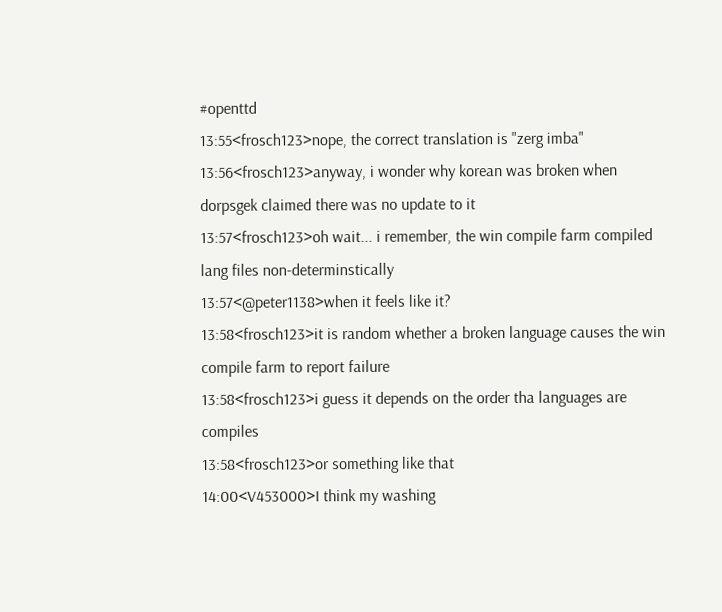#openttd
13:55<frosch123>nope, the correct translation is "zerg imba"
13:56<frosch123>anyway, i wonder why korean was broken when dorpsgek claimed there was no update to it
13:57<frosch123>oh wait... i remember, the win compile farm compiled lang files non-determinstically
13:57<@peter1138>when it feels like it?
13:58<frosch123>it is random whether a broken language causes the win compile farm to report failure
13:58<frosch123>i guess it depends on the order tha languages are compiles
13:58<frosch123>or something like that
14:00<V453000>I think my washing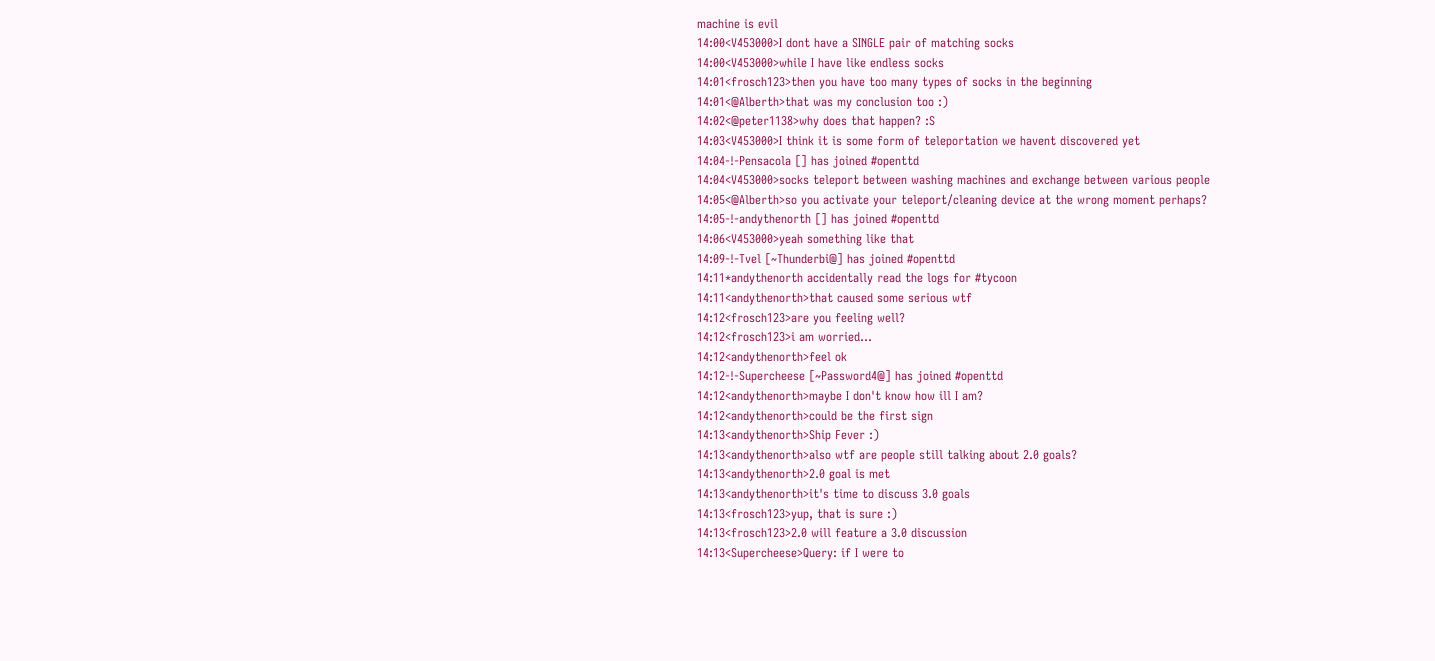machine is evil
14:00<V453000>I dont have a SINGLE pair of matching socks
14:00<V453000>while I have like endless socks
14:01<frosch123>then you have too many types of socks in the beginning
14:01<@Alberth>that was my conclusion too :)
14:02<@peter1138>why does that happen? :S
14:03<V453000>I think it is some form of teleportation we havent discovered yet
14:04-!-Pensacola [] has joined #openttd
14:04<V453000>socks teleport between washing machines and exchange between various people
14:05<@Alberth>so you activate your teleport/cleaning device at the wrong moment perhaps?
14:05-!-andythenorth [] has joined #openttd
14:06<V453000>yeah something like that
14:09-!-Tvel [~Thunderbi@] has joined #openttd
14:11*andythenorth accidentally read the logs for #tycoon
14:11<andythenorth>that caused some serious wtf
14:12<frosch123>are you feeling well?
14:12<frosch123>i am worried...
14:12<andythenorth>feel ok
14:12-!-Supercheese [~Password4@] has joined #openttd
14:12<andythenorth>maybe I don't know how ill I am?
14:12<andythenorth>could be the first sign
14:13<andythenorth>Ship Fever :)
14:13<andythenorth>also wtf are people still talking about 2.0 goals?
14:13<andythenorth>2.0 goal is met
14:13<andythenorth>it's time to discuss 3.0 goals
14:13<frosch123>yup, that is sure :)
14:13<frosch123>2.0 will feature a 3.0 discussion
14:13<Supercheese>Query: if I were to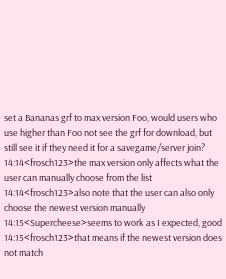set a Bananas grf to max version Foo, would users who use higher than Foo not see the grf for download, but still see it if they need it for a savegame/server join?
14:14<frosch123>the max version only affects what the user can manually choose from the list
14:14<frosch123>also note that the user can also only choose the newest version manually
14:15<Supercheese>seems to work as I expected, good
14:15<frosch123>that means if the newest version does not match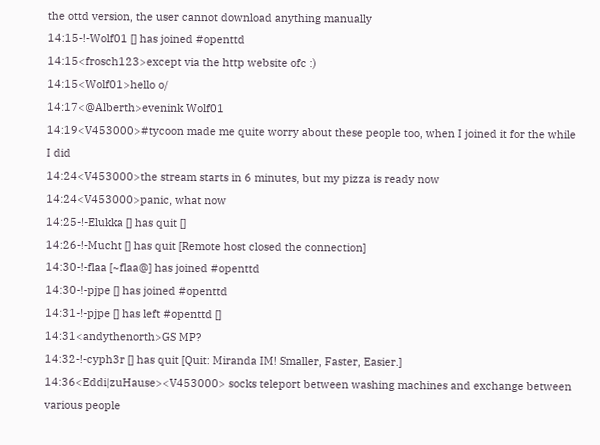the ottd version, the user cannot download anything manually
14:15-!-Wolf01 [] has joined #openttd
14:15<frosch123>except via the http website ofc :)
14:15<Wolf01>hello o/
14:17<@Alberth>evenink Wolf01
14:19<V453000>#tycoon made me quite worry about these people too, when I joined it for the while I did
14:24<V453000>the stream starts in 6 minutes, but my pizza is ready now
14:24<V453000>panic, what now
14:25-!-Elukka [] has quit []
14:26-!-Mucht [] has quit [Remote host closed the connection]
14:30-!-flaa [~flaa@] has joined #openttd
14:30-!-pjpe [] has joined #openttd
14:31-!-pjpe [] has left #openttd []
14:31<andythenorth>GS MP?
14:32-!-cyph3r [] has quit [Quit: Miranda IM! Smaller, Faster, Easier.]
14:36<Eddi|zuHause><V453000> socks teleport between washing machines and exchange between various people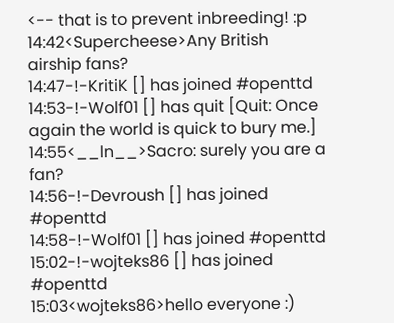<-- that is to prevent inbreeding! :p
14:42<Supercheese>Any British airship fans?
14:47-!-KritiK [] has joined #openttd
14:53-!-Wolf01 [] has quit [Quit: Once again the world is quick to bury me.]
14:55<__ln__>Sacro: surely you are a fan?
14:56-!-Devroush [] has joined #openttd
14:58-!-Wolf01 [] has joined #openttd
15:02-!-wojteks86 [] has joined #openttd
15:03<wojteks86>hello everyone :)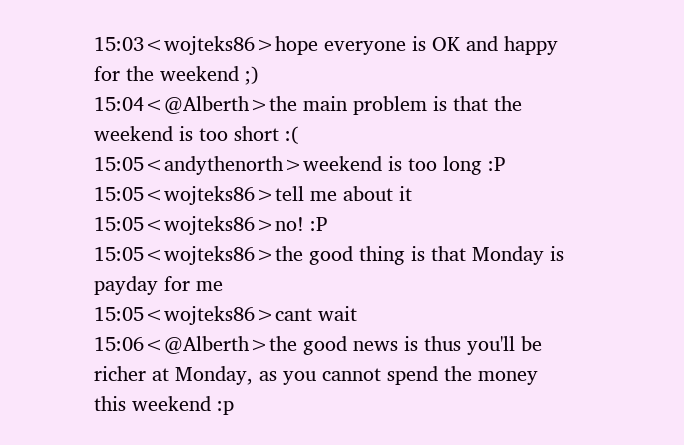15:03<wojteks86>hope everyone is OK and happy for the weekend ;)
15:04<@Alberth>the main problem is that the weekend is too short :(
15:05<andythenorth>weekend is too long :P
15:05<wojteks86>tell me about it
15:05<wojteks86>no! :P
15:05<wojteks86>the good thing is that Monday is payday for me
15:05<wojteks86>cant wait
15:06<@Alberth>the good news is thus you'll be richer at Monday, as you cannot spend the money this weekend :p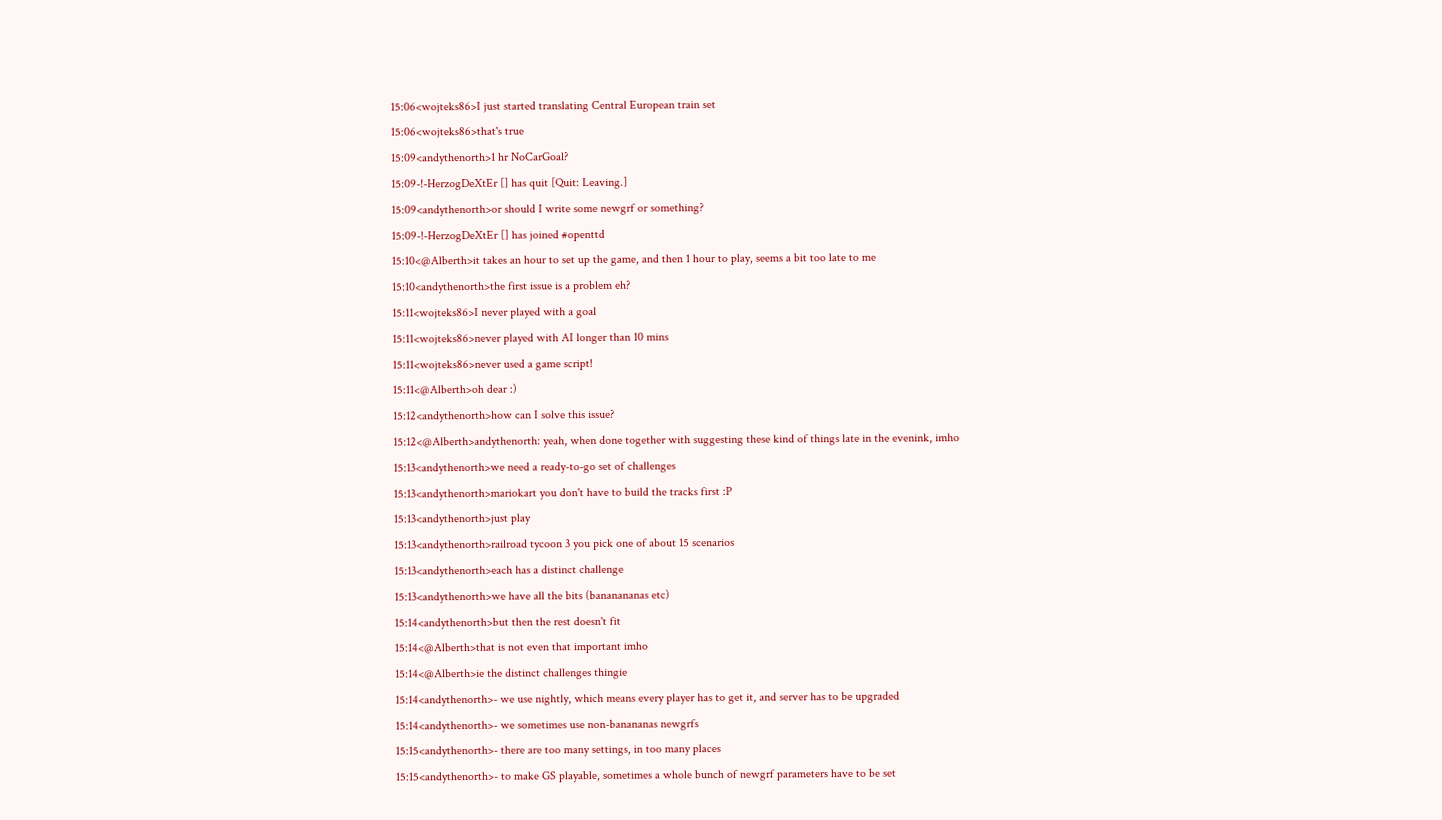15:06<wojteks86>I just started translating Central European train set
15:06<wojteks86>that's true
15:09<andythenorth>1 hr NoCarGoal?
15:09-!-HerzogDeXtEr [] has quit [Quit: Leaving.]
15:09<andythenorth>or should I write some newgrf or something?
15:09-!-HerzogDeXtEr [] has joined #openttd
15:10<@Alberth>it takes an hour to set up the game, and then 1 hour to play, seems a bit too late to me
15:10<andythenorth>the first issue is a problem eh?
15:11<wojteks86>I never played with a goal
15:11<wojteks86>never played with AI longer than 10 mins
15:11<wojteks86>never used a game script!
15:11<@Alberth>oh dear :)
15:12<andythenorth>how can I solve this issue?
15:12<@Alberth>andythenorth: yeah, when done together with suggesting these kind of things late in the evenink, imho
15:13<andythenorth>we need a ready-to-go set of challenges
15:13<andythenorth>mariokart you don't have to build the tracks first :P
15:13<andythenorth>just play
15:13<andythenorth>railroad tycoon 3 you pick one of about 15 scenarios
15:13<andythenorth>each has a distinct challenge
15:13<andythenorth>we have all the bits (bananananas etc)
15:14<andythenorth>but then the rest doesn't fit
15:14<@Alberth>that is not even that important imho
15:14<@Alberth>ie the distinct challenges thingie
15:14<andythenorth>- we use nightly, which means every player has to get it, and server has to be upgraded
15:14<andythenorth>- we sometimes use non-banananas newgrfs
15:15<andythenorth>- there are too many settings, in too many places
15:15<andythenorth>- to make GS playable, sometimes a whole bunch of newgrf parameters have to be set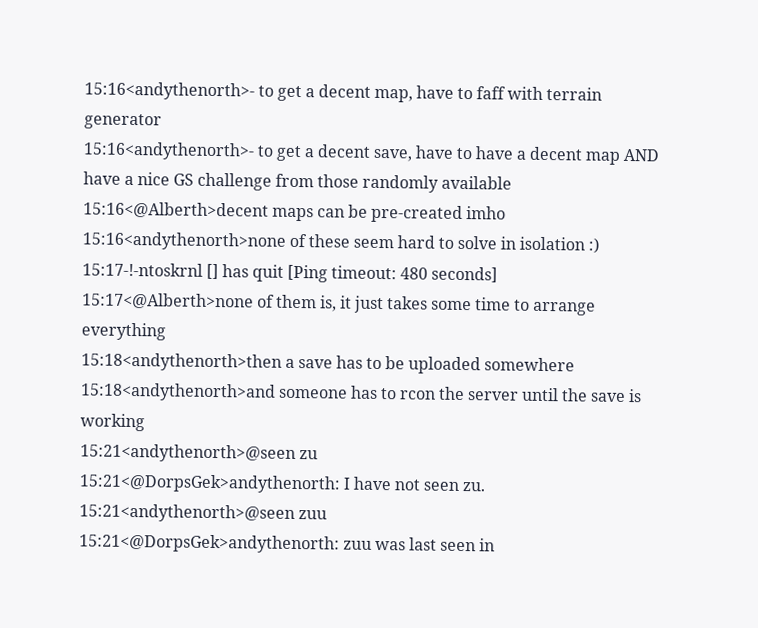15:16<andythenorth>- to get a decent map, have to faff with terrain generator
15:16<andythenorth>- to get a decent save, have to have a decent map AND have a nice GS challenge from those randomly available
15:16<@Alberth>decent maps can be pre-created imho
15:16<andythenorth>none of these seem hard to solve in isolation :)
15:17-!-ntoskrnl [] has quit [Ping timeout: 480 seconds]
15:17<@Alberth>none of them is, it just takes some time to arrange everything
15:18<andythenorth>then a save has to be uploaded somewhere
15:18<andythenorth>and someone has to rcon the server until the save is working
15:21<andythenorth>@seen zu
15:21<@DorpsGek>andythenorth: I have not seen zu.
15:21<andythenorth>@seen zuu
15:21<@DorpsGek>andythenorth: zuu was last seen in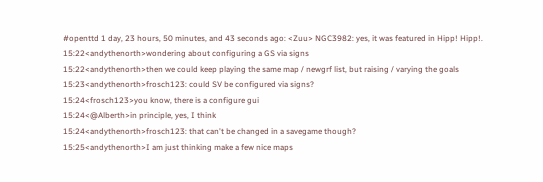#openttd 1 day, 23 hours, 50 minutes, and 43 seconds ago: <Zuu> NGC3982: yes, it was featured in Hipp! Hipp!.
15:22<andythenorth>wondering about configuring a GS via signs
15:22<andythenorth>then we could keep playing the same map / newgrf list, but raising / varying the goals
15:23<andythenorth>frosch123: could SV be configured via signs?
15:24<frosch123>you know, there is a configure gui
15:24<@Alberth>in principle, yes, I think
15:24<andythenorth>frosch123: that can't be changed in a savegame though?
15:25<andythenorth>I am just thinking make a few nice maps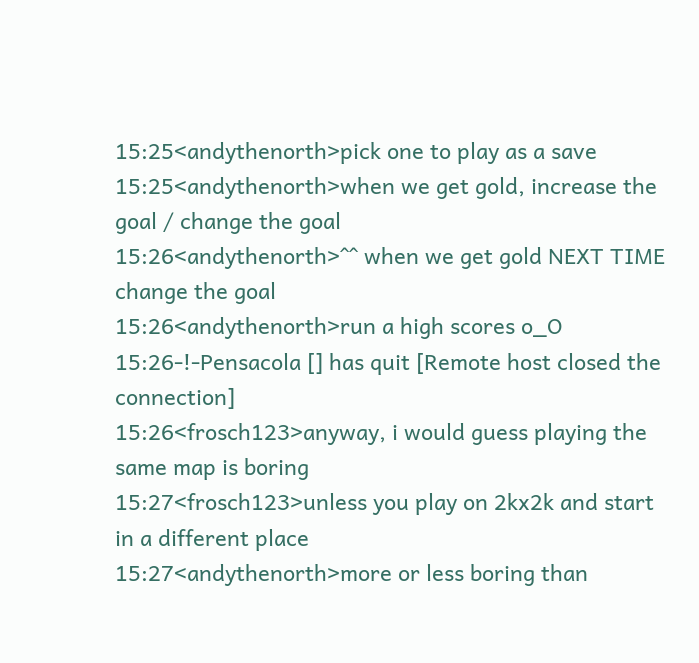15:25<andythenorth>pick one to play as a save
15:25<andythenorth>when we get gold, increase the goal / change the goal
15:26<andythenorth>^^ when we get gold NEXT TIME change the goal
15:26<andythenorth>run a high scores o_O
15:26-!-Pensacola [] has quit [Remote host closed the connection]
15:26<frosch123>anyway, i would guess playing the same map is boring
15:27<frosch123>unless you play on 2kx2k and start in a different place
15:27<andythenorth>more or less boring than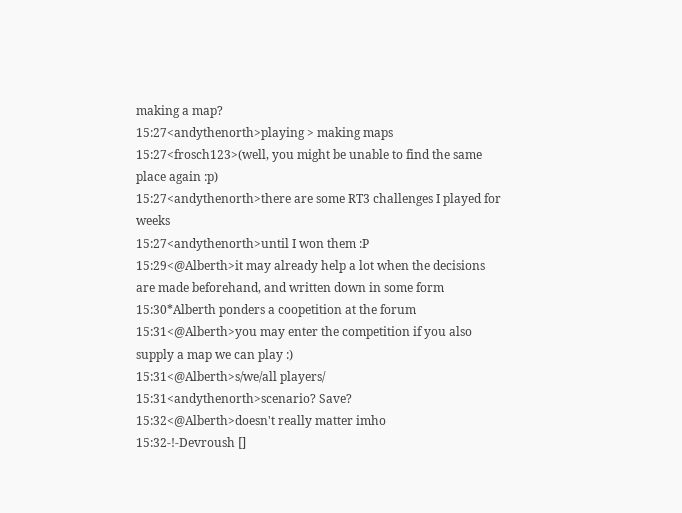making a map?
15:27<andythenorth>playing > making maps
15:27<frosch123>(well, you might be unable to find the same place again :p)
15:27<andythenorth>there are some RT3 challenges I played for weeks
15:27<andythenorth>until I won them :P
15:29<@Alberth>it may already help a lot when the decisions are made beforehand, and written down in some form
15:30*Alberth ponders a coopetition at the forum
15:31<@Alberth>you may enter the competition if you also supply a map we can play :)
15:31<@Alberth>s/we/all players/
15:31<andythenorth>scenario? Save?
15:32<@Alberth>doesn't really matter imho
15:32-!-Devroush []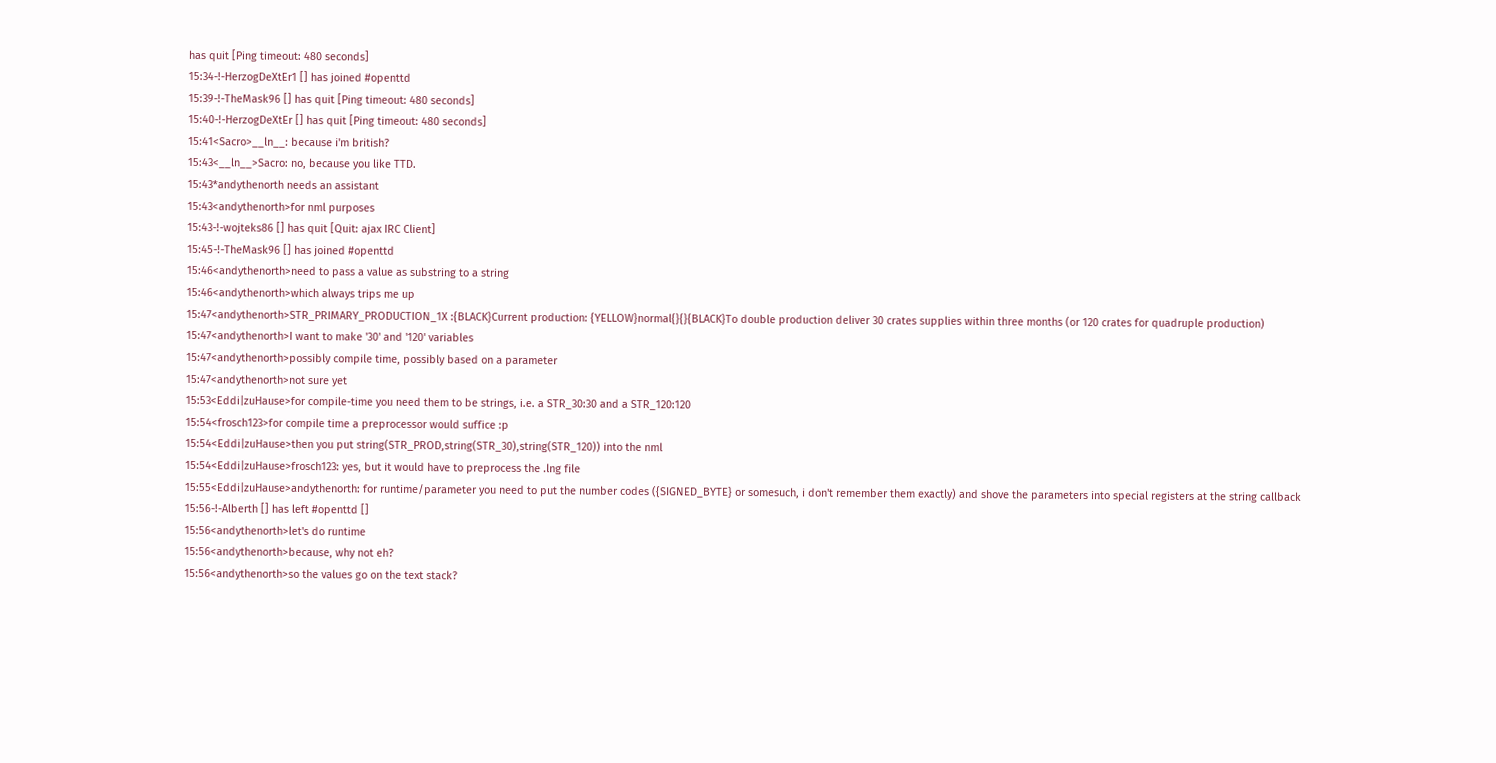has quit [Ping timeout: 480 seconds]
15:34-!-HerzogDeXtEr1 [] has joined #openttd
15:39-!-TheMask96 [] has quit [Ping timeout: 480 seconds]
15:40-!-HerzogDeXtEr [] has quit [Ping timeout: 480 seconds]
15:41<Sacro>__ln__: because i'm british?
15:43<__ln__>Sacro: no, because you like TTD.
15:43*andythenorth needs an assistant
15:43<andythenorth>for nml purposes
15:43-!-wojteks86 [] has quit [Quit: ajax IRC Client]
15:45-!-TheMask96 [] has joined #openttd
15:46<andythenorth>need to pass a value as substring to a string
15:46<andythenorth>which always trips me up
15:47<andythenorth>STR_PRIMARY_PRODUCTION_1X :{BLACK}Current production: {YELLOW}normal{}{}{BLACK}To double production deliver 30 crates supplies within three months (or 120 crates for quadruple production)
15:47<andythenorth>I want to make '30' and '120' variables
15:47<andythenorth>possibly compile time, possibly based on a parameter
15:47<andythenorth>not sure yet
15:53<Eddi|zuHause>for compile-time you need them to be strings, i.e. a STR_30:30 and a STR_120:120
15:54<frosch123>for compile time a preprocessor would suffice :p
15:54<Eddi|zuHause>then you put string(STR_PROD,string(STR_30),string(STR_120)) into the nml
15:54<Eddi|zuHause>frosch123: yes, but it would have to preprocess the .lng file
15:55<Eddi|zuHause>andythenorth: for runtime/parameter you need to put the number codes ({SIGNED_BYTE} or somesuch, i don't remember them exactly) and shove the parameters into special registers at the string callback
15:56-!-Alberth [] has left #openttd []
15:56<andythenorth>let's do runtime
15:56<andythenorth>because, why not eh?
15:56<andythenorth>so the values go on the text stack?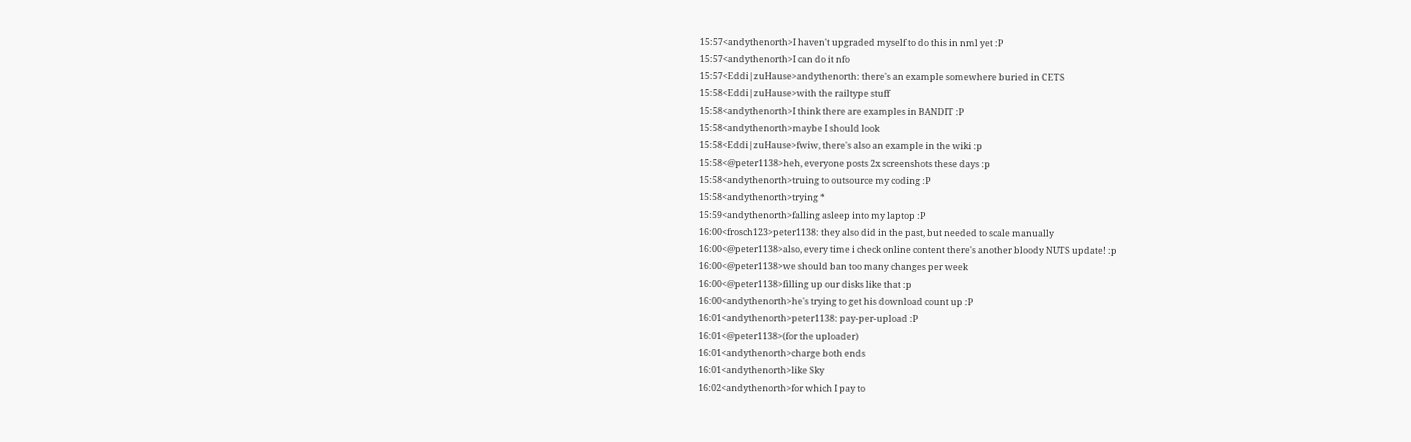15:57<andythenorth>I haven't upgraded myself to do this in nml yet :P
15:57<andythenorth>I can do it nfo
15:57<Eddi|zuHause>andythenorth: there's an example somewhere buried in CETS
15:58<Eddi|zuHause>with the railtype stuff
15:58<andythenorth>I think there are examples in BANDIT :P
15:58<andythenorth>maybe I should look
15:58<Eddi|zuHause>fwiw, there's also an example in the wiki :p
15:58<@peter1138>heh, everyone posts 2x screenshots these days :p
15:58<andythenorth>truing to outsource my coding :P
15:58<andythenorth>trying *
15:59<andythenorth>falling asleep into my laptop :P
16:00<frosch123>peter1138: they also did in the past, but needed to scale manually
16:00<@peter1138>also, every time i check online content there's another bloody NUTS update! :p
16:00<@peter1138>we should ban too many changes per week
16:00<@peter1138>filling up our disks like that :p
16:00<andythenorth>he's trying to get his download count up :P
16:01<andythenorth>peter1138: pay-per-upload :P
16:01<@peter1138>(for the uploader)
16:01<andythenorth>charge both ends
16:01<andythenorth>like Sky
16:02<andythenorth>for which I pay to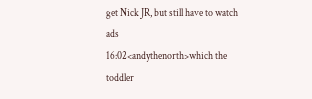get Nick JR, but still have to watch ads
16:02<andythenorth>which the toddler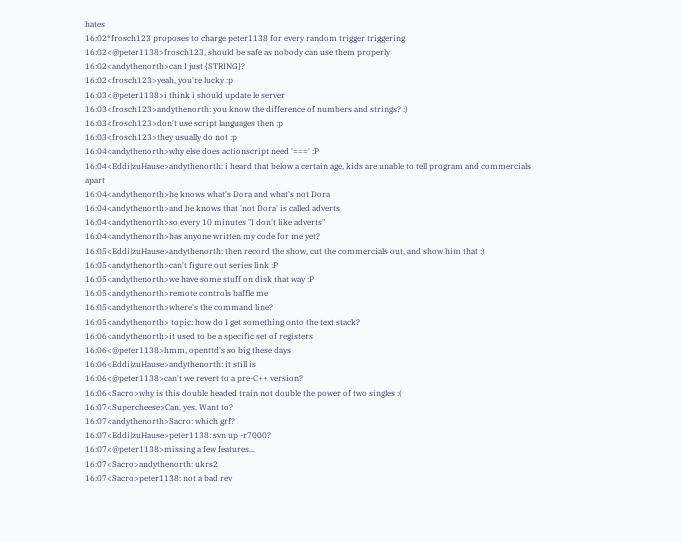hates
16:02*frosch123 proposes to charge peter1138 for every random trigger triggering
16:02<@peter1138>frosch123, should be safe as nobody can use them properly
16:02<andythenorth>can I just {STRING}?
16:02<frosch123>yeah, you're lucky :p
16:03<@peter1138>i think i should update le server
16:03<frosch123>andythenorth: you know the difference of numbers and strings? :)
16:03<frosch123>don't use script languages then :p
16:03<frosch123>they usually do not :p
16:04<andythenorth>why else does actionscript need '===' :P
16:04<Eddi|zuHause>andythenorth: i heard that below a certain age, kids are unable to tell program and commercials apart
16:04<andythenorth>he knows what's Dora and what's not Dora
16:04<andythenorth>and he knows that 'not Dora' is called adverts
16:04<andythenorth>so every 10 minutes "I don't like adverts"
16:04<andythenorth>has anyone written my code for me yet?
16:05<Eddi|zuHause>andythenorth: then record the show, cut the commercials out, and show him that :)
16:05<andythenorth>can't figure out series link :P
16:05<andythenorth>we have some stuff on disk that way :P
16:05<andythenorth>remote controls baffle me
16:05<andythenorth>where's the command line?
16:05<andythenorth> topic: how do I get something onto the text stack?
16:06<andythenorth>it used to be a specific set of registers
16:06<@peter1138>hmm, openttd's so big these days
16:06<Eddi|zuHause>andythenorth: it still is
16:06<@peter1138>can't we revert to a pre-C++ version?
16:06<Sacro>why is this double headed train not double the power of two singles :(
16:07<Supercheese>Can, yes. Want to?
16:07<andythenorth>Sacro: which grf?
16:07<Eddi|zuHause>peter1138: svn up -r7000?
16:07<@peter1138>missing a few features...
16:07<Sacro>andythenorth: ukrs2
16:07<Sacro>peter1138: not a bad rev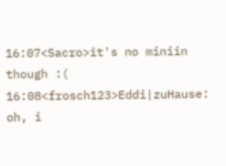16:07<Sacro>it's no miniin though :(
16:08<frosch123>Eddi|zuHause: oh, i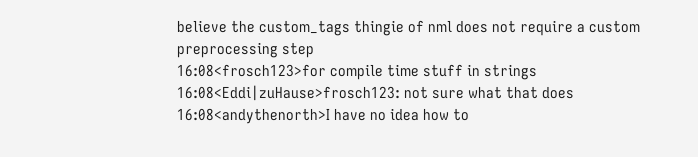believe the custom_tags thingie of nml does not require a custom preprocessing step
16:08<frosch123>for compile time stuff in strings
16:08<Eddi|zuHause>frosch123: not sure what that does
16:08<andythenorth>I have no idea how to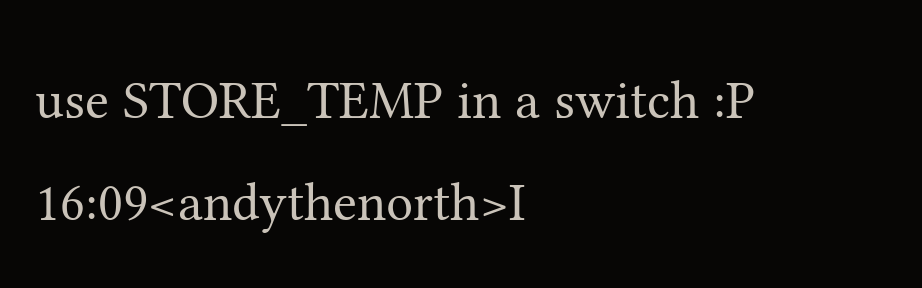use STORE_TEMP in a switch :P
16:09<andythenorth>I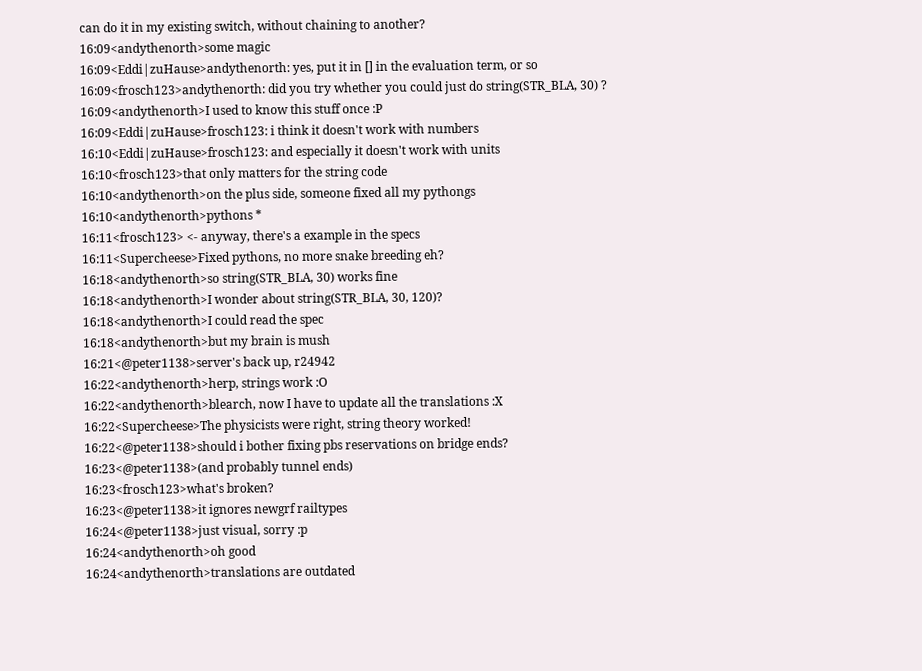can do it in my existing switch, without chaining to another?
16:09<andythenorth>some magic
16:09<Eddi|zuHause>andythenorth: yes, put it in [] in the evaluation term, or so
16:09<frosch123>andythenorth: did you try whether you could just do string(STR_BLA, 30) ?
16:09<andythenorth>I used to know this stuff once :P
16:09<Eddi|zuHause>frosch123: i think it doesn't work with numbers
16:10<Eddi|zuHause>frosch123: and especially it doesn't work with units
16:10<frosch123>that only matters for the string code
16:10<andythenorth>on the plus side, someone fixed all my pythongs
16:10<andythenorth>pythons *
16:11<frosch123> <- anyway, there's a example in the specs
16:11<Supercheese>Fixed pythons, no more snake breeding eh?
16:18<andythenorth>so string(STR_BLA, 30) works fine
16:18<andythenorth>I wonder about string(STR_BLA, 30, 120)?
16:18<andythenorth>I could read the spec
16:18<andythenorth>but my brain is mush
16:21<@peter1138>server's back up, r24942
16:22<andythenorth>herp, strings work :O
16:22<andythenorth>blearch, now I have to update all the translations :X
16:22<Supercheese>The physicists were right, string theory worked!
16:22<@peter1138>should i bother fixing pbs reservations on bridge ends?
16:23<@peter1138>(and probably tunnel ends)
16:23<frosch123>what's broken?
16:23<@peter1138>it ignores newgrf railtypes
16:24<@peter1138>just visual, sorry :p
16:24<andythenorth>oh good
16:24<andythenorth>translations are outdated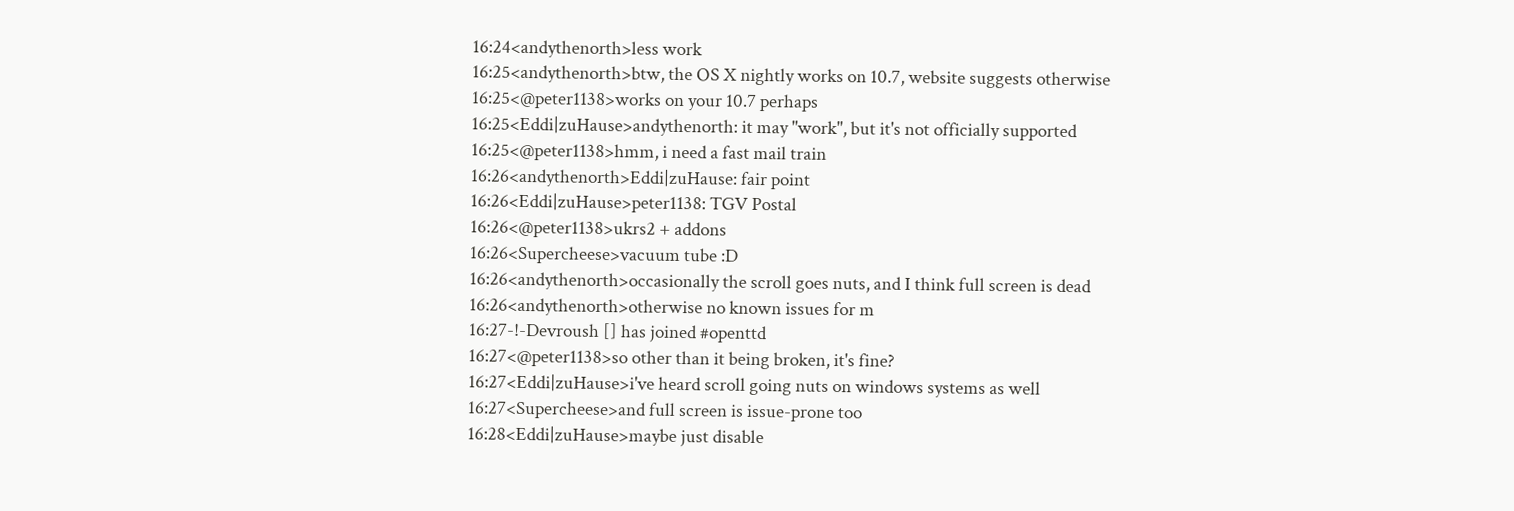16:24<andythenorth>less work
16:25<andythenorth>btw, the OS X nightly works on 10.7, website suggests otherwise
16:25<@peter1138>works on your 10.7 perhaps
16:25<Eddi|zuHause>andythenorth: it may "work", but it's not officially supported
16:25<@peter1138>hmm, i need a fast mail train
16:26<andythenorth>Eddi|zuHause: fair point
16:26<Eddi|zuHause>peter1138: TGV Postal
16:26<@peter1138>ukrs2 + addons
16:26<Supercheese>vacuum tube :D
16:26<andythenorth>occasionally the scroll goes nuts, and I think full screen is dead
16:26<andythenorth>otherwise no known issues for m
16:27-!-Devroush [] has joined #openttd
16:27<@peter1138>so other than it being broken, it's fine?
16:27<Eddi|zuHause>i've heard scroll going nuts on windows systems as well
16:27<Supercheese>and full screen is issue-prone too
16:28<Eddi|zuHause>maybe just disable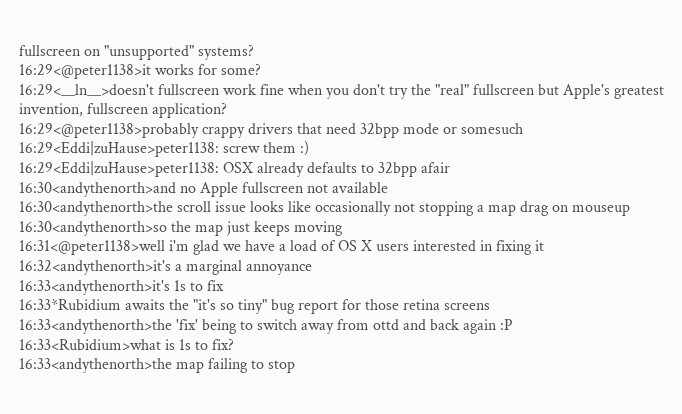fullscreen on "unsupported" systems?
16:29<@peter1138>it works for some?
16:29<__ln__>doesn't fullscreen work fine when you don't try the "real" fullscreen but Apple's greatest invention, fullscreen application?
16:29<@peter1138>probably crappy drivers that need 32bpp mode or somesuch
16:29<Eddi|zuHause>peter1138: screw them :)
16:29<Eddi|zuHause>peter1138: OSX already defaults to 32bpp afair
16:30<andythenorth>and no Apple fullscreen not available
16:30<andythenorth>the scroll issue looks like occasionally not stopping a map drag on mouseup
16:30<andythenorth>so the map just keeps moving
16:31<@peter1138>well i'm glad we have a load of OS X users interested in fixing it
16:32<andythenorth>it's a marginal annoyance
16:33<andythenorth>it's 1s to fix
16:33*Rubidium awaits the "it's so tiny" bug report for those retina screens
16:33<andythenorth>the 'fix' being to switch away from ottd and back again :P
16:33<Rubidium>what is 1s to fix?
16:33<andythenorth>the map failing to stop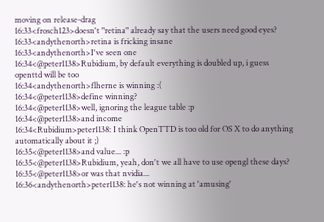moving on release-drag
16:33<frosch123>doesn't "retina" already say that the users need good eyes?
16:33<andythenorth>retina is fricking insane
16:33<andythenorth>I've seen one
16:34<@peter1138>Rubidium, by default everything is doubled up, i guess openttd will be too
16:34<andythenorth>flherne is winning :(
16:34<@peter1138>define winning?
16:34<@peter1138>well, ignoring the league table :p
16:34<@peter1138>and income
16:34<Rubidium>peter1138: I think OpenTTD is too old for OS X to do anything automatically about it ;)
16:35<@peter1138>and value... :p
16:35<@peter1138>Rubidium, yeah, don't we all have to use opengl these days?
16:35<@peter1138>or was that nvidia...
16:36<andythenorth>peter1138: he's not winning at 'amusing'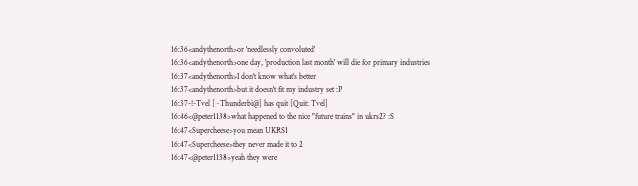16:36<andythenorth>or 'needlessly convoluted'
16:36<andythenorth>one day, 'production last month' will die for primary industries
16:37<andythenorth>I don't know what's better
16:37<andythenorth>but it doesn't fit my industry set :P
16:37-!-Tvel [~Thunderbi@] has quit [Quit: Tvel]
16:46<@peter1138>what happened to the nice "future trains" in ukrs2? :S
16:47<Supercheese>you mean UKRS1
16:47<Supercheese>they never made it to 2
16:47<@peter1138>yeah they were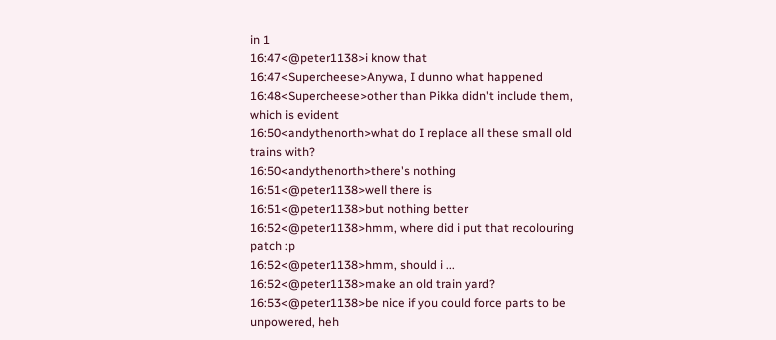in 1
16:47<@peter1138>i know that
16:47<Supercheese>Anywa, I dunno what happened
16:48<Supercheese>other than Pikka didn't include them, which is evident
16:50<andythenorth>what do I replace all these small old trains with?
16:50<andythenorth>there's nothing
16:51<@peter1138>well there is
16:51<@peter1138>but nothing better
16:52<@peter1138>hmm, where did i put that recolouring patch :p
16:52<@peter1138>hmm, should i ...
16:52<@peter1138>make an old train yard?
16:53<@peter1138>be nice if you could force parts to be unpowered, heh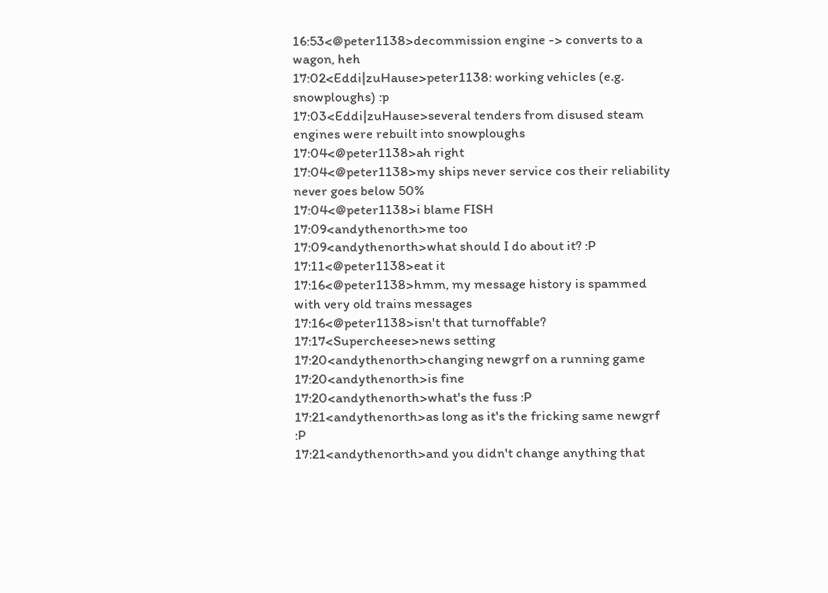16:53<@peter1138>decommission engine -> converts to a wagon, heh
17:02<Eddi|zuHause>peter1138: working vehicles (e.g. snowploughs) :p
17:03<Eddi|zuHause>several tenders from disused steam engines were rebuilt into snowploughs
17:04<@peter1138>ah right
17:04<@peter1138>my ships never service cos their reliability never goes below 50%
17:04<@peter1138>i blame FISH
17:09<andythenorth>me too
17:09<andythenorth>what should I do about it? :P
17:11<@peter1138>eat it
17:16<@peter1138>hmm, my message history is spammed with very old trains messages
17:16<@peter1138>isn't that turnoffable?
17:17<Supercheese>news setting
17:20<andythenorth>changing newgrf on a running game
17:20<andythenorth>is fine
17:20<andythenorth>what's the fuss :P
17:21<andythenorth>as long as it's the fricking same newgrf :P
17:21<andythenorth>and you didn't change anything that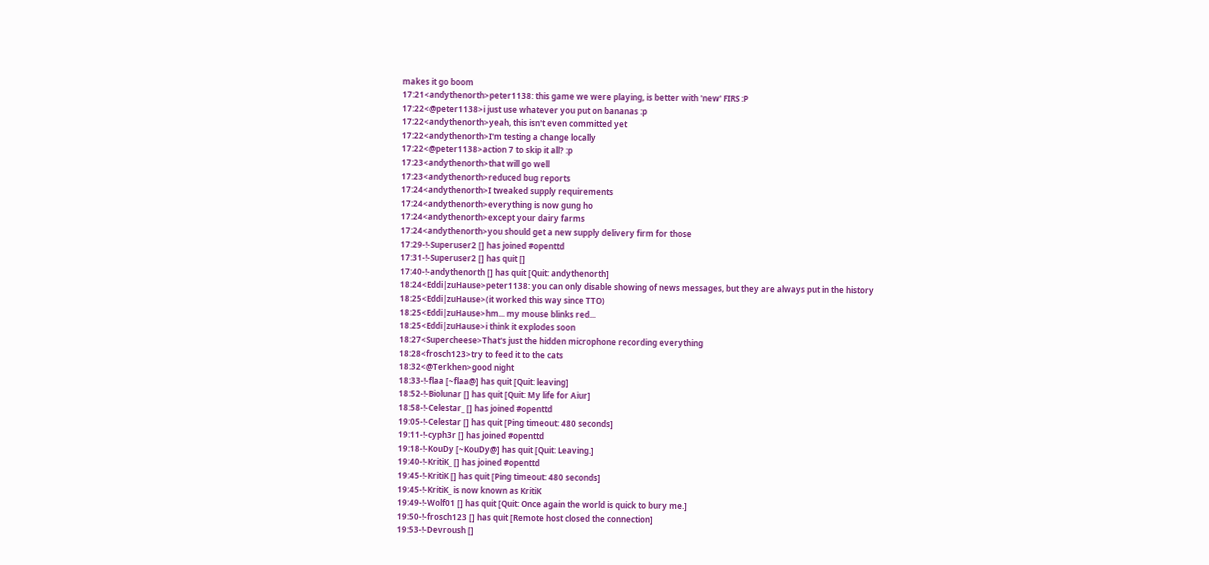makes it go boom
17:21<andythenorth>peter1138: this game we were playing, is better with 'new' FIRS :P
17:22<@peter1138>i just use whatever you put on bananas :p
17:22<andythenorth>yeah, this isn't even committed yet
17:22<andythenorth>I'm testing a change locally
17:22<@peter1138>action 7 to skip it all? :p
17:23<andythenorth>that will go well
17:23<andythenorth>reduced bug reports
17:24<andythenorth>I tweaked supply requirements
17:24<andythenorth>everything is now gung ho
17:24<andythenorth>except your dairy farms
17:24<andythenorth>you should get a new supply delivery firm for those
17:29-!-Superuser2 [] has joined #openttd
17:31-!-Superuser2 [] has quit []
17:40-!-andythenorth [] has quit [Quit: andythenorth]
18:24<Eddi|zuHause>peter1138: you can only disable showing of news messages, but they are always put in the history
18:25<Eddi|zuHause>(it worked this way since TTO)
18:25<Eddi|zuHause>hm... my mouse blinks red...
18:25<Eddi|zuHause>i think it explodes soon
18:27<Supercheese>That's just the hidden microphone recording everything
18:28<frosch123>try to feed it to the cats
18:32<@Terkhen>good night
18:33-!-flaa [~flaa@] has quit [Quit: leaving]
18:52-!-Biolunar [] has quit [Quit: My life for Aiur]
18:58-!-Celestar_ [] has joined #openttd
19:05-!-Celestar [] has quit [Ping timeout: 480 seconds]
19:11-!-cyph3r [] has joined #openttd
19:18-!-KouDy [~KouDy@] has quit [Quit: Leaving.]
19:40-!-KritiK_ [] has joined #openttd
19:45-!-KritiK [] has quit [Ping timeout: 480 seconds]
19:45-!-KritiK_ is now known as KritiK
19:49-!-Wolf01 [] has quit [Quit: Once again the world is quick to bury me.]
19:50-!-frosch123 [] has quit [Remote host closed the connection]
19:53-!-Devroush []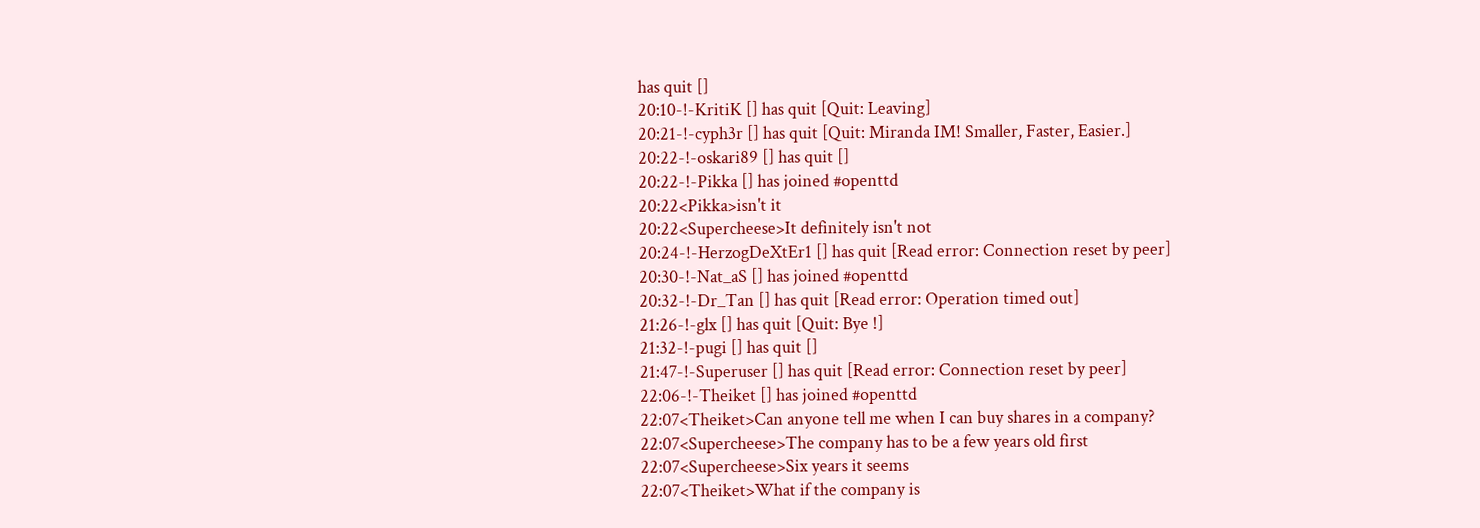has quit []
20:10-!-KritiK [] has quit [Quit: Leaving]
20:21-!-cyph3r [] has quit [Quit: Miranda IM! Smaller, Faster, Easier.]
20:22-!-oskari89 [] has quit []
20:22-!-Pikka [] has joined #openttd
20:22<Pikka>isn't it
20:22<Supercheese>It definitely isn't not
20:24-!-HerzogDeXtEr1 [] has quit [Read error: Connection reset by peer]
20:30-!-Nat_aS [] has joined #openttd
20:32-!-Dr_Tan [] has quit [Read error: Operation timed out]
21:26-!-glx [] has quit [Quit: Bye !]
21:32-!-pugi [] has quit []
21:47-!-Superuser [] has quit [Read error: Connection reset by peer]
22:06-!-Theiket [] has joined #openttd
22:07<Theiket>Can anyone tell me when I can buy shares in a company?
22:07<Supercheese>The company has to be a few years old first
22:07<Supercheese>Six years it seems
22:07<Theiket>What if the company is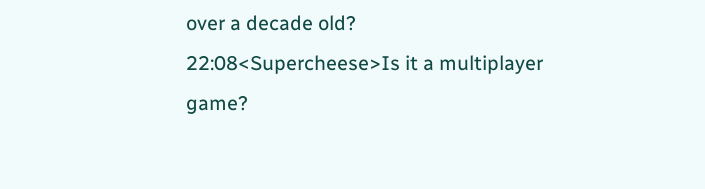over a decade old?
22:08<Supercheese>Is it a multiplayer game?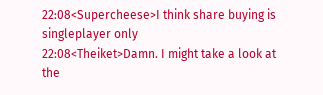22:08<Supercheese>I think share buying is singleplayer only
22:08<Theiket>Damn. I might take a look at the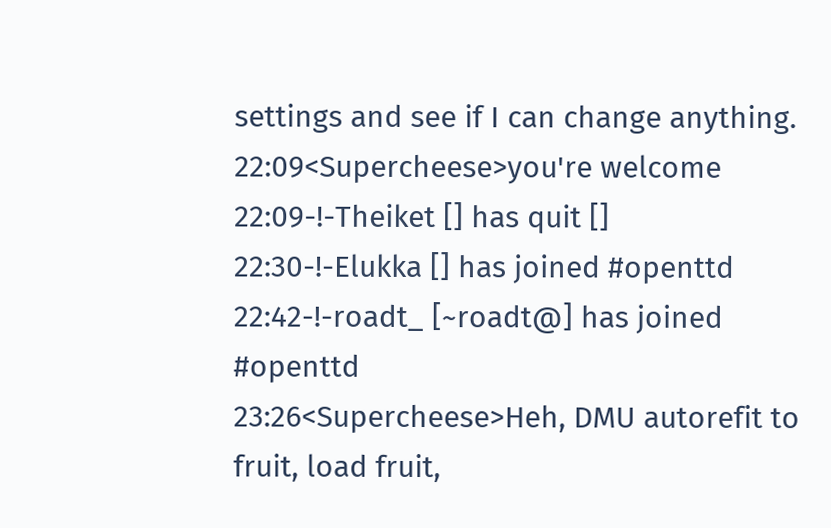settings and see if I can change anything.
22:09<Supercheese>you're welcome
22:09-!-Theiket [] has quit []
22:30-!-Elukka [] has joined #openttd
22:42-!-roadt_ [~roadt@] has joined #openttd
23:26<Supercheese>Heh, DMU autorefit to fruit, load fruit,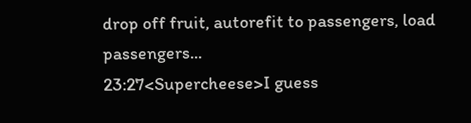drop off fruit, autorefit to passengers, load passengers...
23:27<Supercheese>I guess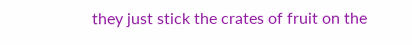they just stick the crates of fruit on the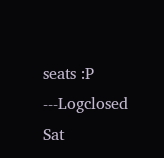seats :P
---Logclosed Sat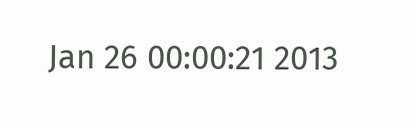Jan 26 00:00:21 2013